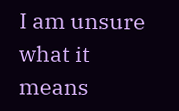I am unsure what it means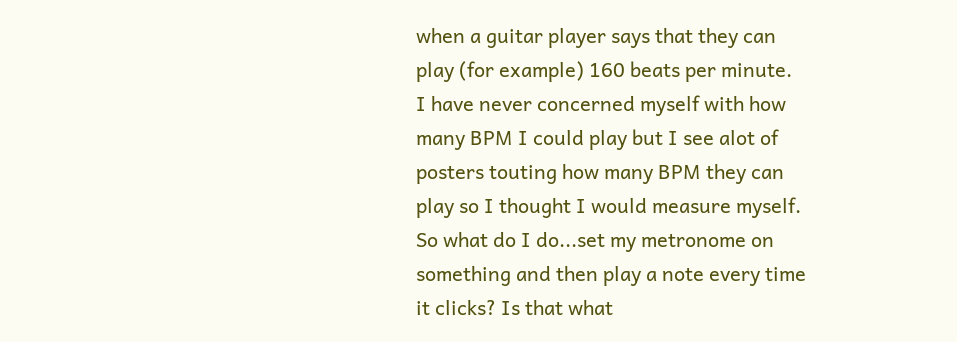when a guitar player says that they can play (for example) 160 beats per minute.
I have never concerned myself with how many BPM I could play but I see alot of posters touting how many BPM they can play so I thought I would measure myself.
So what do I do...set my metronome on something and then play a note every time it clicks? Is that what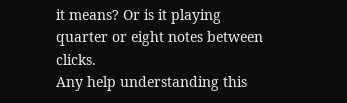it means? Or is it playing quarter or eight notes between clicks.
Any help understanding this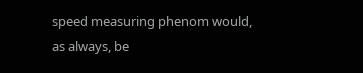speed measuring phenom would, as always, be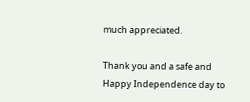much appreciated.

Thank you and a safe and Happy Independence day to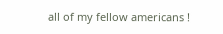all of my fellow americans !